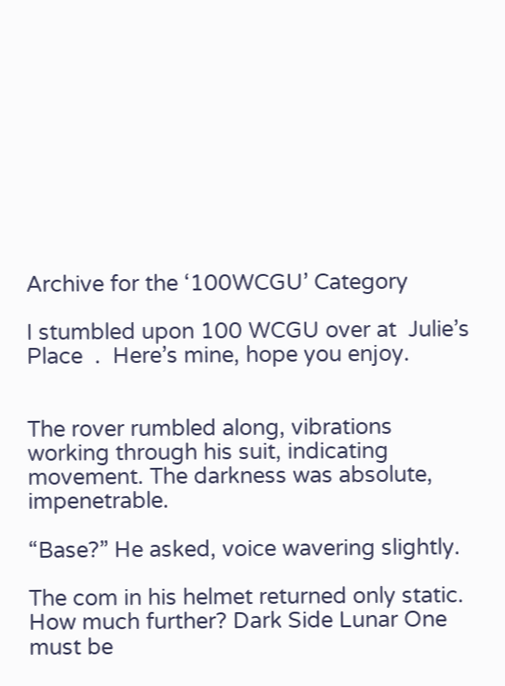Archive for the ‘100WCGU’ Category

I stumbled upon 100 WCGU over at  Julie’s Place  .  Here’s mine, hope you enjoy.


The rover rumbled along, vibrations working through his suit, indicating movement. The darkness was absolute, impenetrable.

“Base?” He asked, voice wavering slightly.

The com in his helmet returned only static. How much further? Dark Side Lunar One must be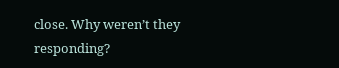close. Why weren’t they responding?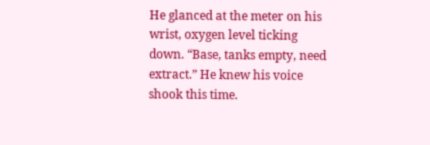He glanced at the meter on his wrist, oxygen level ticking down. “Base, tanks empty, need extract.” He knew his voice shook this time.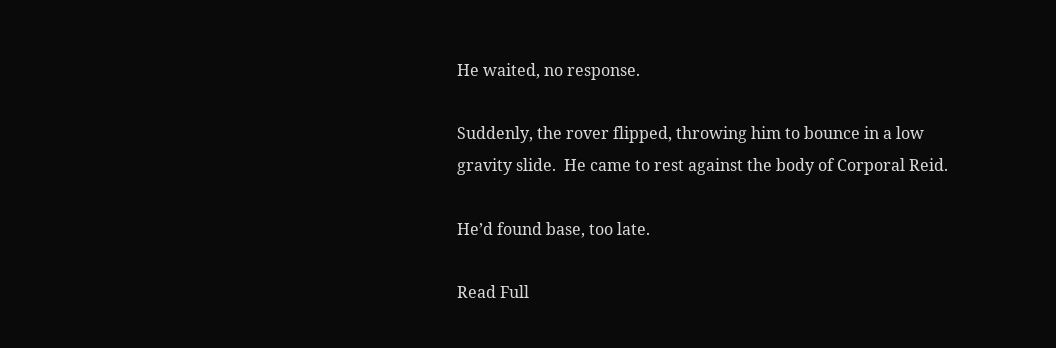He waited, no response.

Suddenly, the rover flipped, throwing him to bounce in a low gravity slide.  He came to rest against the body of Corporal Reid.

He’d found base, too late.

Read Full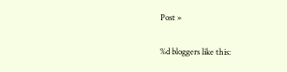Post »

%d bloggers like this: